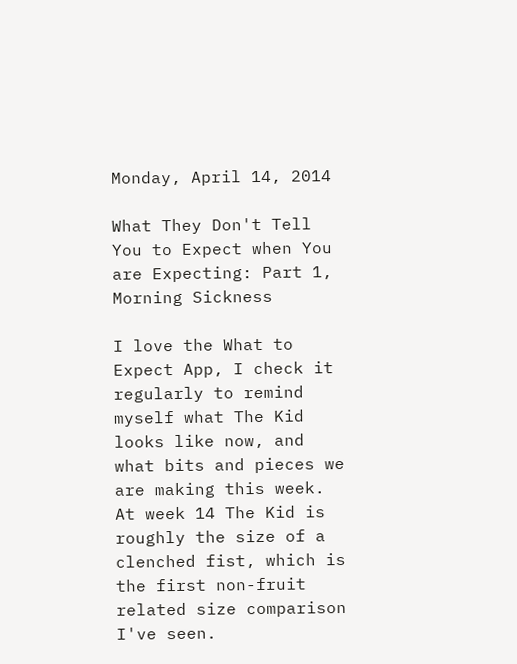Monday, April 14, 2014

What They Don't Tell You to Expect when You are Expecting: Part 1, Morning Sickness

I love the What to Expect App, I check it regularly to remind myself what The Kid looks like now, and what bits and pieces we are making this week. At week 14 The Kid is roughly the size of a clenched fist, which is the first non-fruit related size comparison I've seen.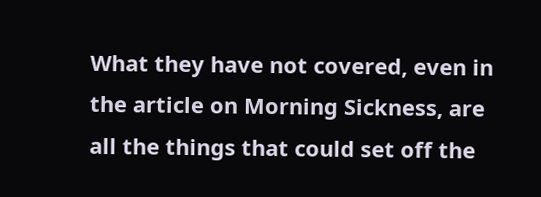What they have not covered, even in the article on Morning Sickness, are all the things that could set off the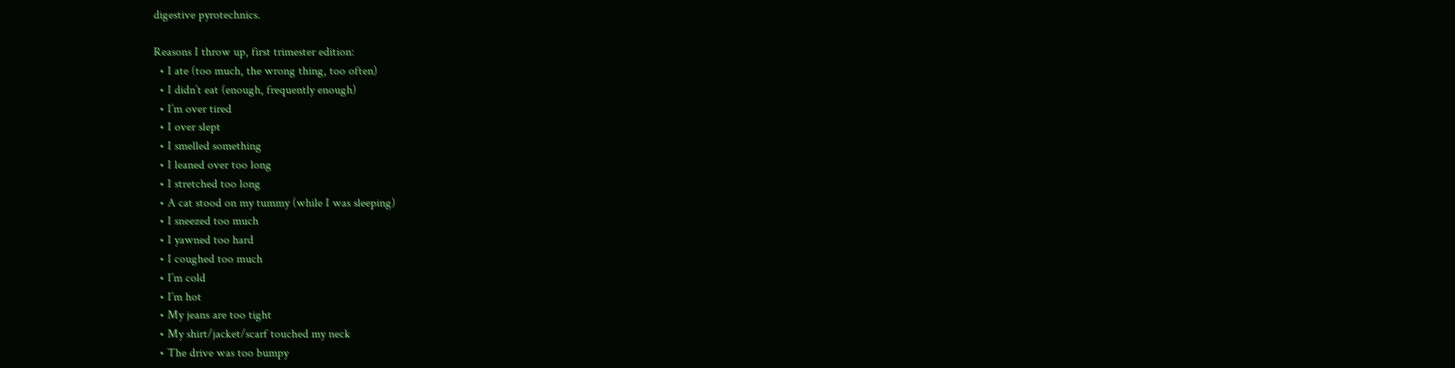digestive pyrotechnics.

Reasons I throw up, first trimester edition:
  • I ate (too much, the wrong thing, too often)
  • I didn’t eat (enough, frequently enough)
  • I’m over tired
  • I over slept
  • I smelled something
  • I leaned over too long
  • I stretched too long
  • A cat stood on my tummy (while I was sleeping)
  • I sneezed too much
  • I yawned too hard
  • I coughed too much
  • I’m cold
  • I’m hot
  • My jeans are too tight
  • My shirt/jacket/scarf touched my neck
  • The drive was too bumpy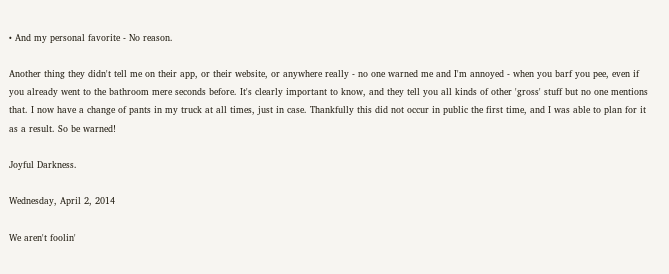• And my personal favorite - No reason.

Another thing they didn't tell me on their app, or their website, or anywhere really - no one warned me and I'm annoyed - when you barf you pee, even if you already went to the bathroom mere seconds before. It's clearly important to know, and they tell you all kinds of other 'gross' stuff but no one mentions that. I now have a change of pants in my truck at all times, just in case. Thankfully this did not occur in public the first time, and I was able to plan for it as a result. So be warned!

Joyful Darkness.

Wednesday, April 2, 2014

We aren't foolin'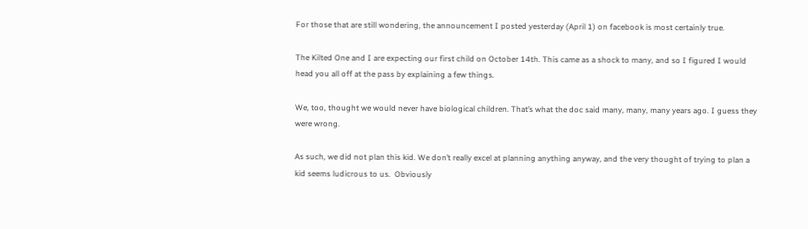For those that are still wondering, the announcement I posted yesterday (April 1) on facebook is most certainly true.

The Kilted One and I are expecting our first child on October 14th. This came as a shock to many, and so I figured I would head you all off at the pass by explaining a few things.

We, too, thought we would never have biological children. That’s what the doc said many, many, many years ago. I guess they were wrong.

As such, we did not plan this kid. We don’t really excel at planning anything anyway, and the very thought of trying to plan a kid seems ludicrous to us.  Obviously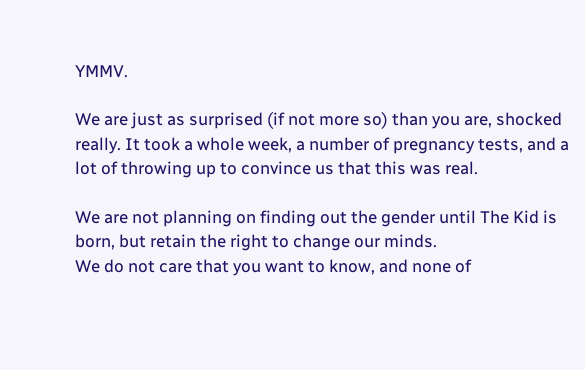YMMV.

We are just as surprised (if not more so) than you are, shocked really. It took a whole week, a number of pregnancy tests, and a lot of throwing up to convince us that this was real.

We are not planning on finding out the gender until The Kid is born, but retain the right to change our minds.
We do not care that you want to know, and none of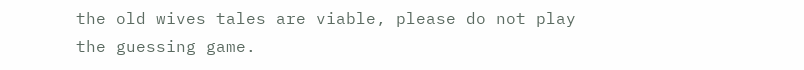the old wives tales are viable, please do not play the guessing game.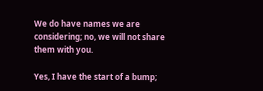We do have names we are considering; no, we will not share them with you.

Yes, I have the start of a bump;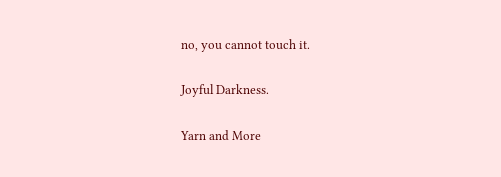no, you cannot touch it.

Joyful Darkness.

Yarn and More